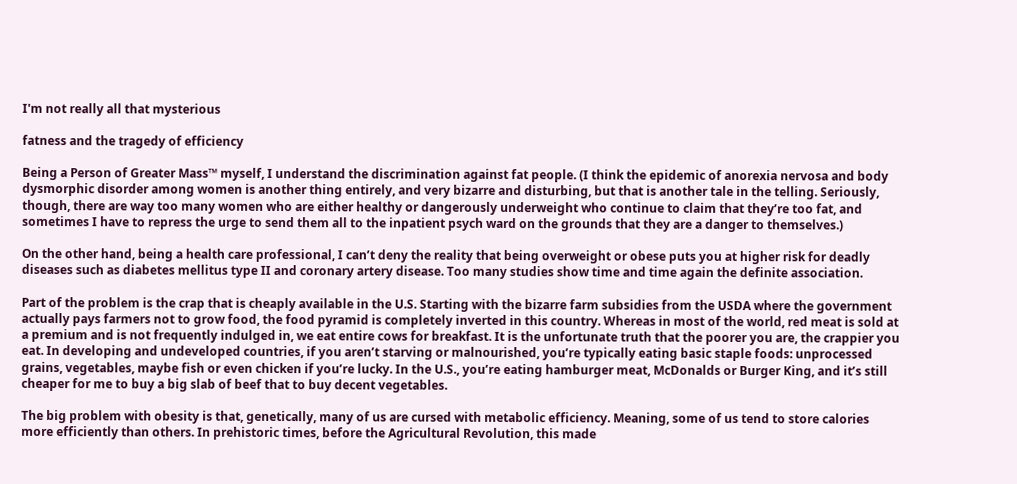I'm not really all that mysterious

fatness and the tragedy of efficiency

Being a Person of Greater Mass™ myself, I understand the discrimination against fat people. (I think the epidemic of anorexia nervosa and body dysmorphic disorder among women is another thing entirely, and very bizarre and disturbing, but that is another tale in the telling. Seriously, though, there are way too many women who are either healthy or dangerously underweight who continue to claim that they’re too fat, and sometimes I have to repress the urge to send them all to the inpatient psych ward on the grounds that they are a danger to themselves.)

On the other hand, being a health care professional, I can’t deny the reality that being overweight or obese puts you at higher risk for deadly diseases such as diabetes mellitus type II and coronary artery disease. Too many studies show time and time again the definite association.

Part of the problem is the crap that is cheaply available in the U.S. Starting with the bizarre farm subsidies from the USDA where the government actually pays farmers not to grow food, the food pyramid is completely inverted in this country. Whereas in most of the world, red meat is sold at a premium and is not frequently indulged in, we eat entire cows for breakfast. It is the unfortunate truth that the poorer you are, the crappier you eat. In developing and undeveloped countries, if you aren’t starving or malnourished, you’re typically eating basic staple foods: unprocessed grains, vegetables, maybe fish or even chicken if you’re lucky. In the U.S., you’re eating hamburger meat, McDonalds or Burger King, and it’s still cheaper for me to buy a big slab of beef that to buy decent vegetables.

The big problem with obesity is that, genetically, many of us are cursed with metabolic efficiency. Meaning, some of us tend to store calories more efficiently than others. In prehistoric times, before the Agricultural Revolution, this made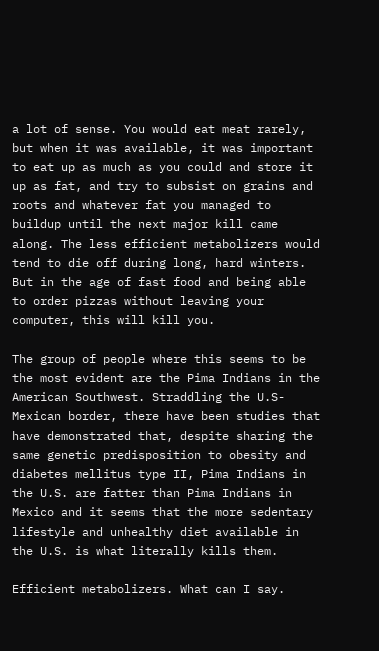a lot of sense. You would eat meat rarely, but when it was available, it was important to eat up as much as you could and store it up as fat, and try to subsist on grains and roots and whatever fat you managed to buildup until the next major kill came along. The less efficient metabolizers would tend to die off during long, hard winters. But in the age of fast food and being able to order pizzas without leaving your computer, this will kill you.

The group of people where this seems to be the most evident are the Pima Indians in the American Southwest. Straddling the U.S-Mexican border, there have been studies that have demonstrated that, despite sharing the same genetic predisposition to obesity and diabetes mellitus type II, Pima Indians in the U.S. are fatter than Pima Indians in Mexico and it seems that the more sedentary lifestyle and unhealthy diet available in the U.S. is what literally kills them.

Efficient metabolizers. What can I say.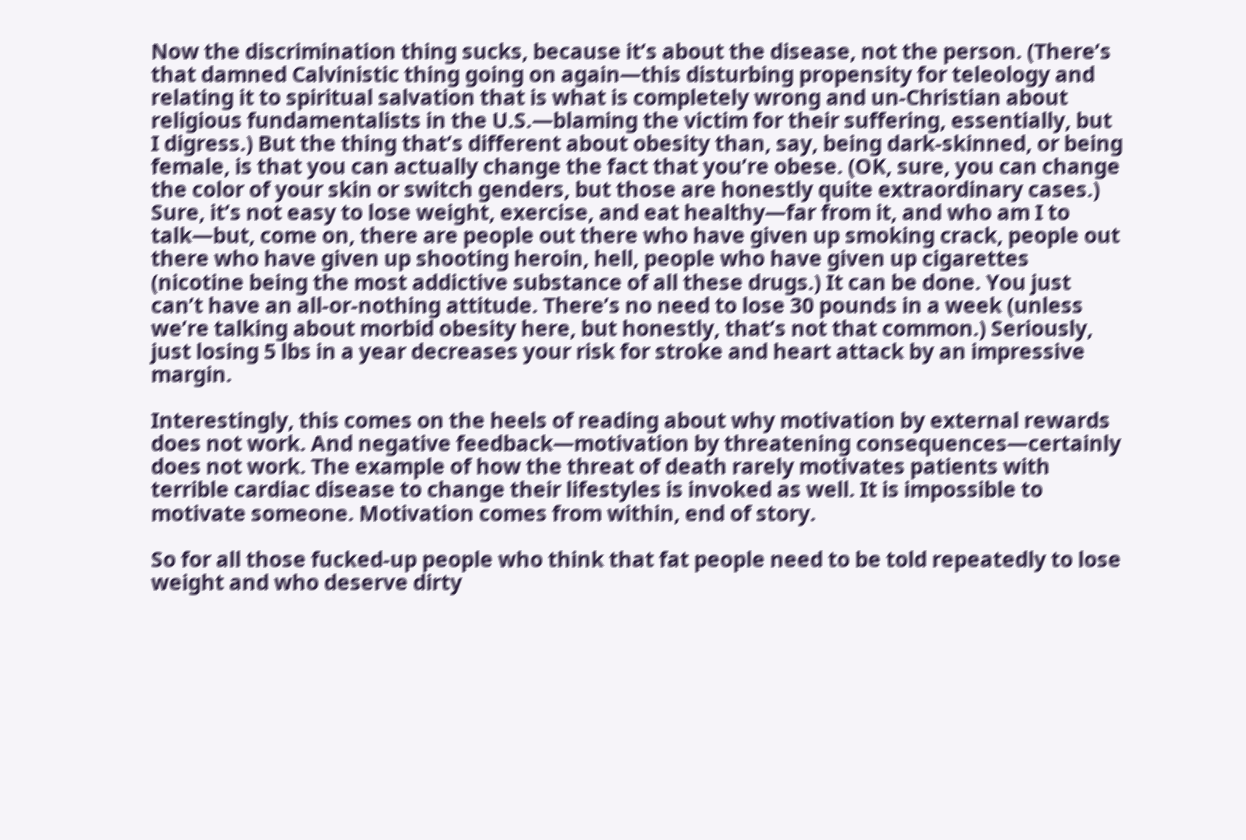Now the discrimination thing sucks, because it’s about the disease, not the person. (There’s that damned Calvinistic thing going on again—this disturbing propensity for teleology and relating it to spiritual salvation that is what is completely wrong and un-Christian about religious fundamentalists in the U.S.—blaming the victim for their suffering, essentially, but I digress.) But the thing that’s different about obesity than, say, being dark-skinned, or being female, is that you can actually change the fact that you’re obese. (OK, sure, you can change the color of your skin or switch genders, but those are honestly quite extraordinary cases.) Sure, it’s not easy to lose weight, exercise, and eat healthy—far from it, and who am I to talk—but, come on, there are people out there who have given up smoking crack, people out there who have given up shooting heroin, hell, people who have given up cigarettes (nicotine being the most addictive substance of all these drugs.) It can be done. You just can’t have an all-or-nothing attitude. There’s no need to lose 30 pounds in a week (unless we’re talking about morbid obesity here, but honestly, that’s not that common.) Seriously, just losing 5 lbs in a year decreases your risk for stroke and heart attack by an impressive margin.

Interestingly, this comes on the heels of reading about why motivation by external rewards does not work. And negative feedback—motivation by threatening consequences—certainly does not work. The example of how the threat of death rarely motivates patients with terrible cardiac disease to change their lifestyles is invoked as well. It is impossible to motivate someone. Motivation comes from within, end of story.

So for all those fucked-up people who think that fat people need to be told repeatedly to lose weight and who deserve dirty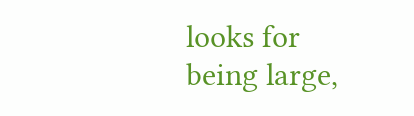looks for being large,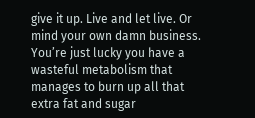give it up. Live and let live. Or mind your own damn business. You’re just lucky you have a wasteful metabolism that manages to burn up all that extra fat and sugar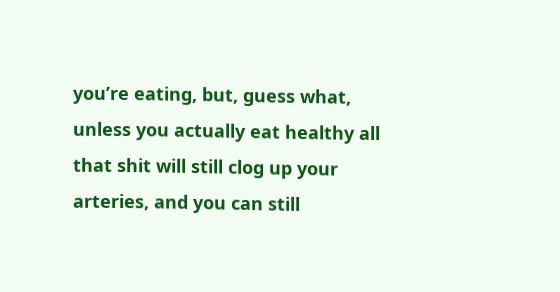you’re eating, but, guess what, unless you actually eat healthy all that shit will still clog up your arteries, and you can still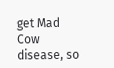get Mad Cow disease, so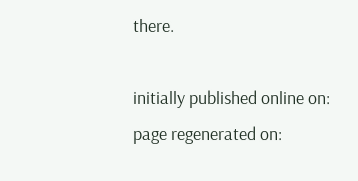there.

initially published online on:
page regenerated on: